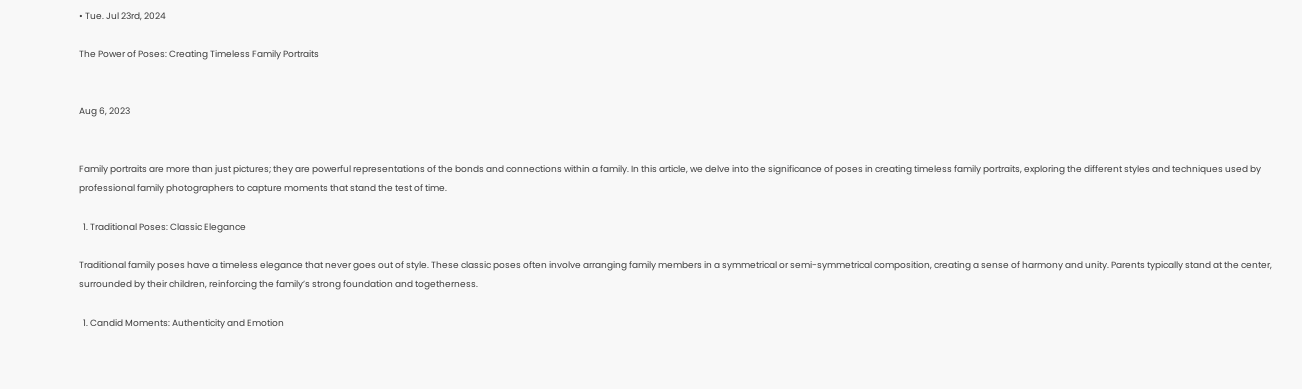• Tue. Jul 23rd, 2024

The Power of Poses: Creating Timeless Family Portraits


Aug 6, 2023


Family portraits are more than just pictures; they are powerful representations of the bonds and connections within a family. In this article, we delve into the significance of poses in creating timeless family portraits, exploring the different styles and techniques used by professional family photographers to capture moments that stand the test of time.

  1. Traditional Poses: Classic Elegance

Traditional family poses have a timeless elegance that never goes out of style. These classic poses often involve arranging family members in a symmetrical or semi-symmetrical composition, creating a sense of harmony and unity. Parents typically stand at the center, surrounded by their children, reinforcing the family’s strong foundation and togetherness.

  1. Candid Moments: Authenticity and Emotion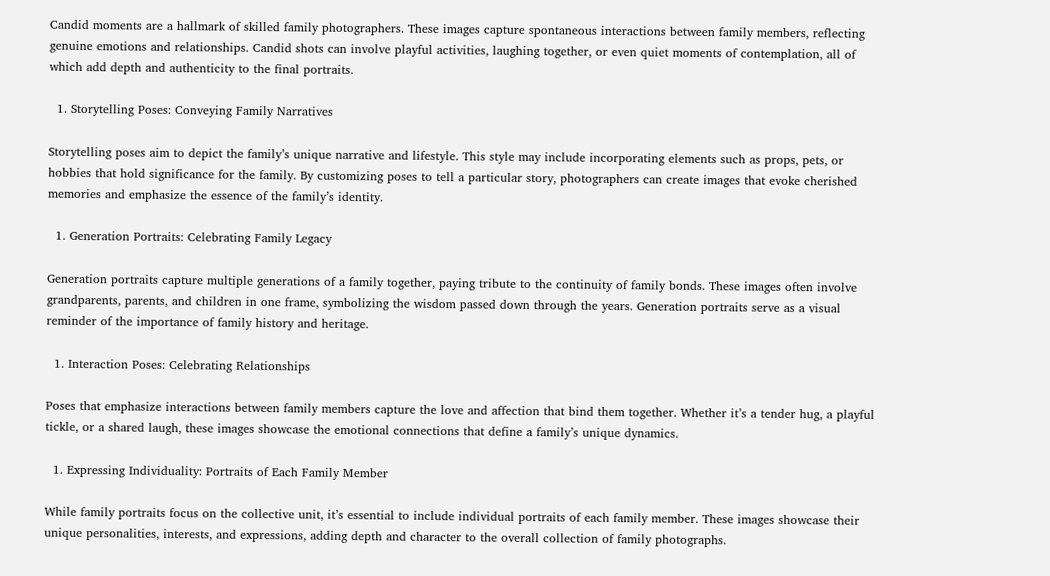Candid moments are a hallmark of skilled family photographers. These images capture spontaneous interactions between family members, reflecting genuine emotions and relationships. Candid shots can involve playful activities, laughing together, or even quiet moments of contemplation, all of which add depth and authenticity to the final portraits.

  1. Storytelling Poses: Conveying Family Narratives

Storytelling poses aim to depict the family’s unique narrative and lifestyle. This style may include incorporating elements such as props, pets, or hobbies that hold significance for the family. By customizing poses to tell a particular story, photographers can create images that evoke cherished memories and emphasize the essence of the family’s identity.

  1. Generation Portraits: Celebrating Family Legacy

Generation portraits capture multiple generations of a family together, paying tribute to the continuity of family bonds. These images often involve grandparents, parents, and children in one frame, symbolizing the wisdom passed down through the years. Generation portraits serve as a visual reminder of the importance of family history and heritage.

  1. Interaction Poses: Celebrating Relationships

Poses that emphasize interactions between family members capture the love and affection that bind them together. Whether it’s a tender hug, a playful tickle, or a shared laugh, these images showcase the emotional connections that define a family’s unique dynamics.

  1. Expressing Individuality: Portraits of Each Family Member

While family portraits focus on the collective unit, it’s essential to include individual portraits of each family member. These images showcase their unique personalities, interests, and expressions, adding depth and character to the overall collection of family photographs.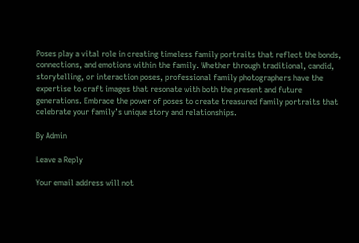Poses play a vital role in creating timeless family portraits that reflect the bonds, connections, and emotions within the family. Whether through traditional, candid, storytelling, or interaction poses, professional family photographers have the expertise to craft images that resonate with both the present and future generations. Embrace the power of poses to create treasured family portraits that celebrate your family’s unique story and relationships.

By Admin

Leave a Reply

Your email address will not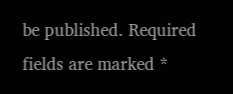be published. Required fields are marked *